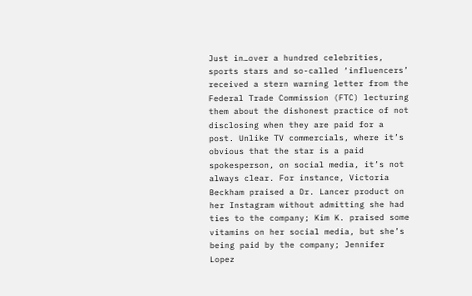Just in…over a hundred celebrities, sports stars and so-called ‘influencers’ received a stern warning letter from the Federal Trade Commission (FTC) lecturing them about the dishonest practice of not disclosing when they are paid for a post. Unlike TV commercials, where it’s obvious that the star is a paid spokesperson, on social media, it’s not always clear. For instance, Victoria Beckham praised a Dr. Lancer product on her Instagram without admitting she had ties to the company; Kim K. praised some vitamins on her social media, but she’s being paid by the company; Jennifer Lopez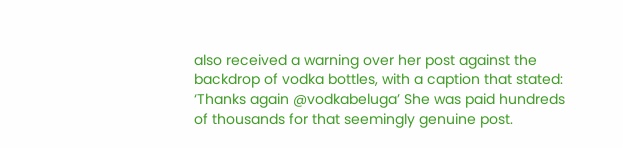also received a warning over her post against the backdrop of vodka bottles, with a caption that stated: ‘Thanks again @vodkabeluga’ She was paid hundreds of thousands for that seemingly genuine post.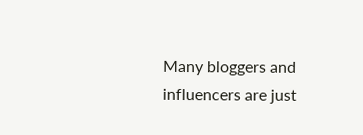Many bloggers and influencers are just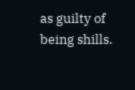as guilty of being shills.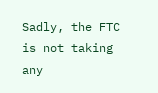Sadly, the FTC is not taking any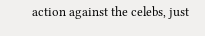action against the celebs, just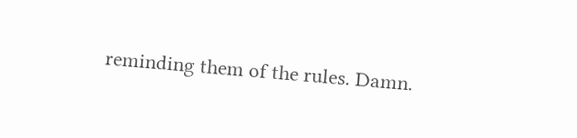reminding them of the rules. Damn.